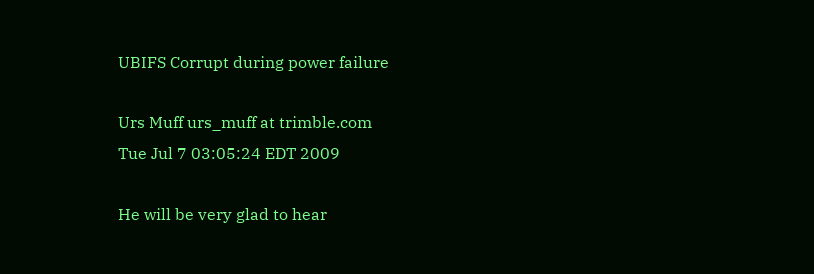UBIFS Corrupt during power failure

Urs Muff urs_muff at trimble.com
Tue Jul 7 03:05:24 EDT 2009

He will be very glad to hear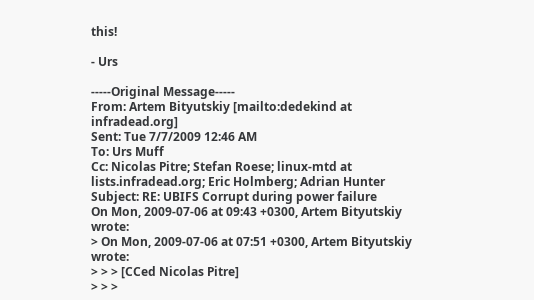this!

- Urs

-----Original Message-----
From: Artem Bityutskiy [mailto:dedekind at infradead.org]
Sent: Tue 7/7/2009 12:46 AM
To: Urs Muff
Cc: Nicolas Pitre; Stefan Roese; linux-mtd at lists.infradead.org; Eric Holmberg; Adrian Hunter
Subject: RE: UBIFS Corrupt during power failure
On Mon, 2009-07-06 at 09:43 +0300, Artem Bityutskiy wrote:
> On Mon, 2009-07-06 at 07:51 +0300, Artem Bityutskiy wrote:
> > > [CCed Nicolas Pitre]
> > >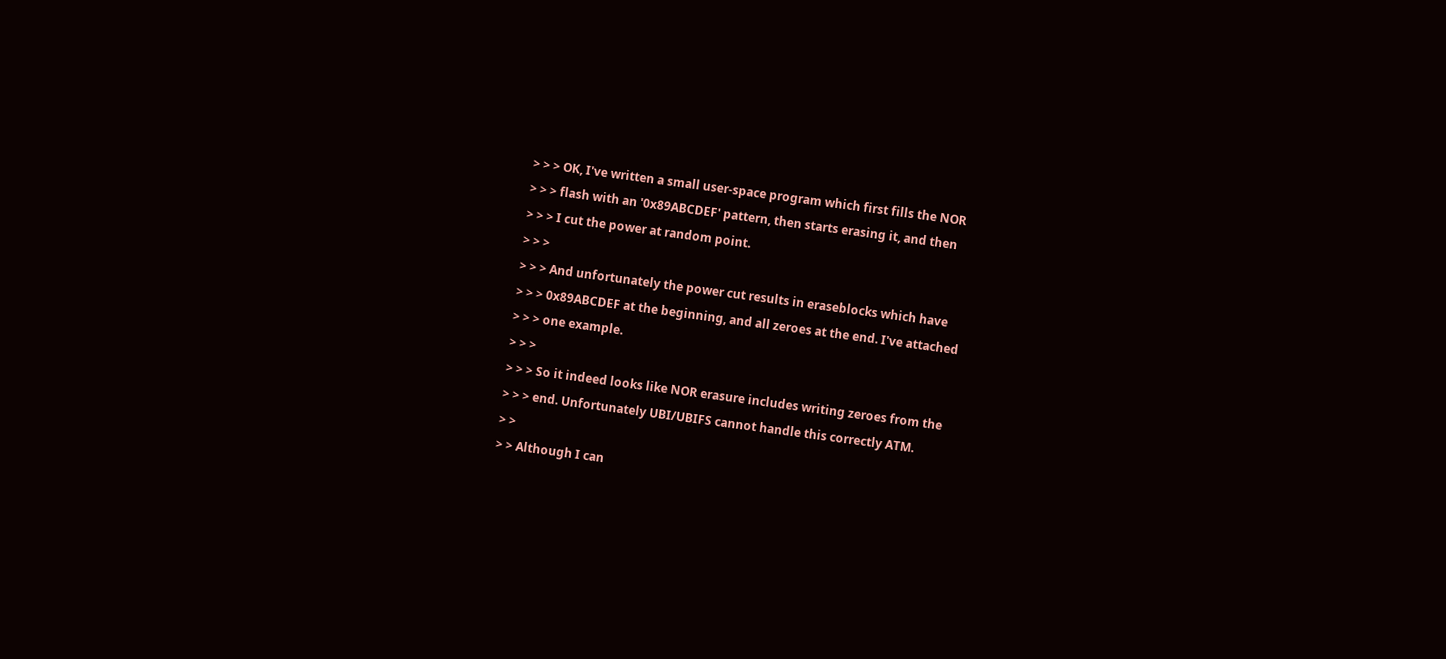> > > OK, I've written a small user-space program which first fills the NOR
> > > flash with an '0x89ABCDEF' pattern, then starts erasing it, and then
> > > I cut the power at random point.
> > >
> > > And unfortunately the power cut results in eraseblocks which have
> > > 0x89ABCDEF at the beginning, and all zeroes at the end. I've attached
> > > one example.
> > >
> > > So it indeed looks like NOR erasure includes writing zeroes from the
> > > end. Unfortunately UBI/UBIFS cannot handle this correctly ATM.
> >
> > Although I can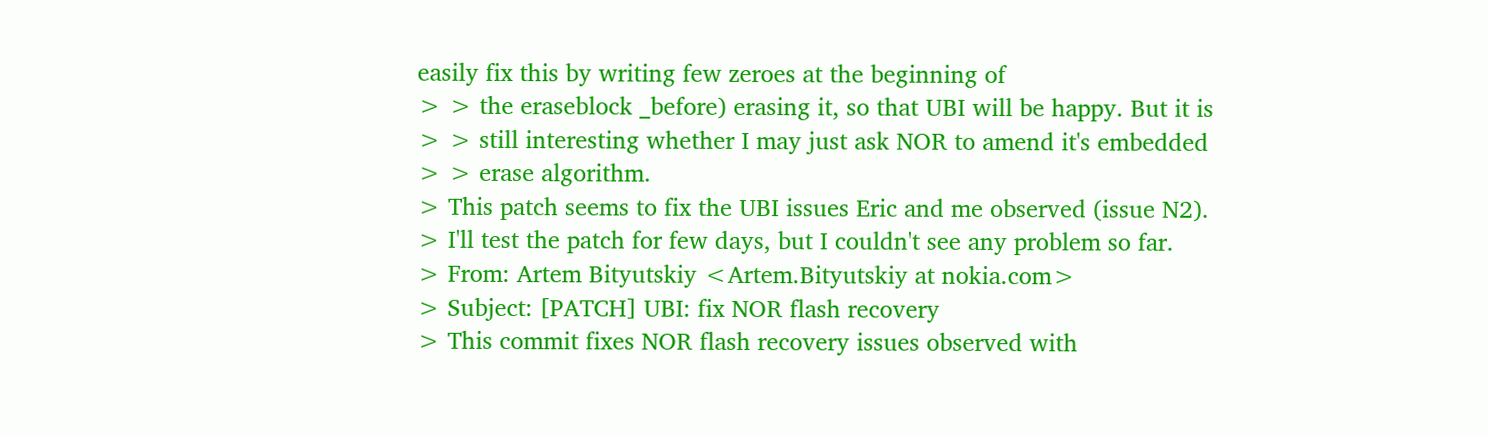easily fix this by writing few zeroes at the beginning of
> > the eraseblock _before) erasing it, so that UBI will be happy. But it is
> > still interesting whether I may just ask NOR to amend it's embedded
> > erase algorithm.
> This patch seems to fix the UBI issues Eric and me observed (issue N2).
> I'll test the patch for few days, but I couldn't see any problem so far.
> From: Artem Bityutskiy <Artem.Bityutskiy at nokia.com>
> Subject: [PATCH] UBI: fix NOR flash recovery
> This commit fixes NOR flash recovery issues observed with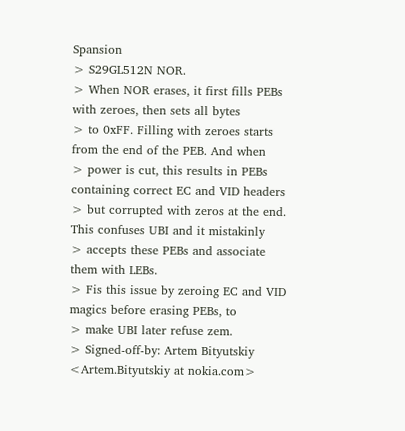Spansion
> S29GL512N NOR.
> When NOR erases, it first fills PEBs with zeroes, then sets all bytes
> to 0xFF. Filling with zeroes starts from the end of the PEB. And when
> power is cut, this results in PEBs containing correct EC and VID headers
> but corrupted with zeros at the end. This confuses UBI and it mistakinly
> accepts these PEBs and associate them with LEBs.
> Fis this issue by zeroing EC and VID magics before erasing PEBs, to
> make UBI later refuse zem.
> Signed-off-by: Artem Bityutskiy <Artem.Bityutskiy at nokia.com>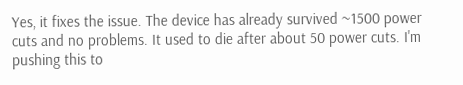Yes, it fixes the issue. The device has already survived ~1500 power
cuts and no problems. It used to die after about 50 power cuts. I'm
pushing this to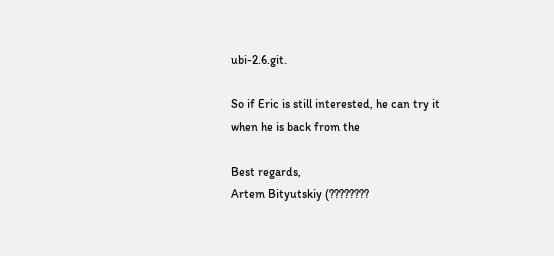ubi-2.6.git.

So if Eric is still interested, he can try it when he is back from the

Best regards,
Artem Bityutskiy (????????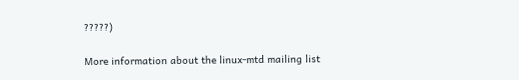?????)

More information about the linux-mtd mailing list